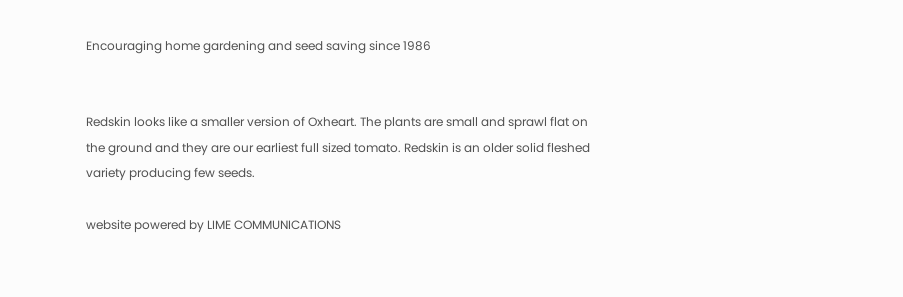Encouraging home gardening and seed saving since 1986


Redskin looks like a smaller version of Oxheart. The plants are small and sprawl flat on the ground and they are our earliest full sized tomato. Redskin is an older solid fleshed variety producing few seeds.

website powered by LIME COMMUNICATIONS